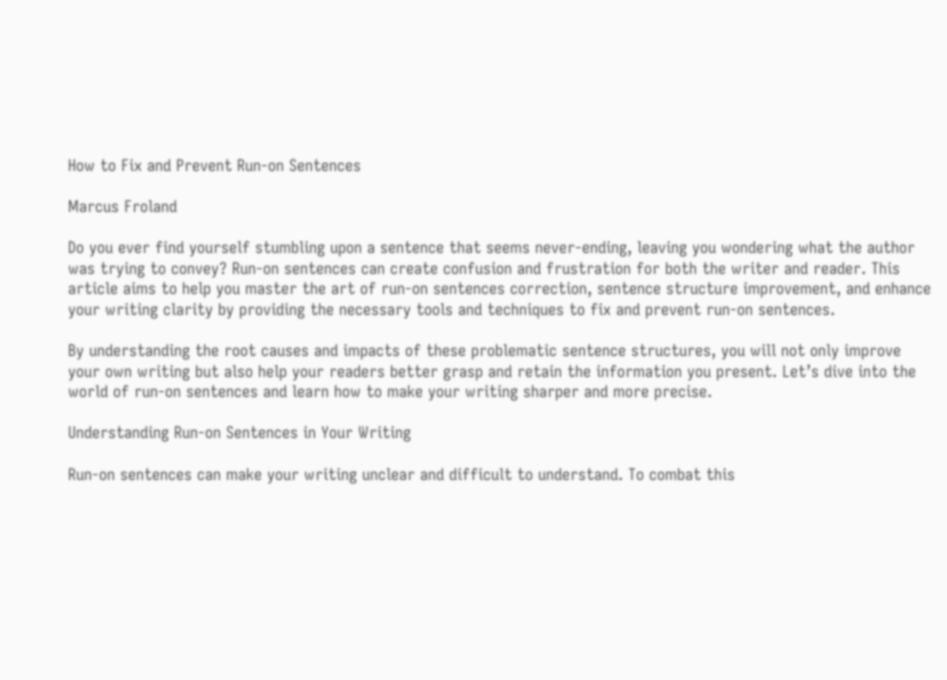How to Fix and Prevent Run-on Sentences

Marcus Froland

Do you ever find yourself stumbling upon a sentence that seems never-ending, leaving you wondering what the author was trying to convey? Run-on sentences can create confusion and frustration for both the writer and reader. This article aims to help you master the art of run-on sentences correction, sentence structure improvement, and enhance your writing clarity by providing the necessary tools and techniques to fix and prevent run-on sentences.

By understanding the root causes and impacts of these problematic sentence structures, you will not only improve your own writing but also help your readers better grasp and retain the information you present. Let’s dive into the world of run-on sentences and learn how to make your writing sharper and more precise.

Understanding Run-on Sentences in Your Writing

Run-on sentences can make your writing unclear and difficult to understand. To combat this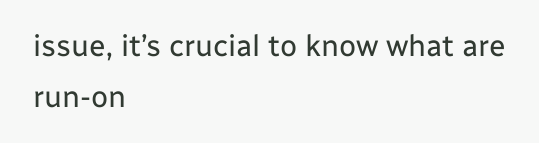issue, it’s crucial to know what are run-on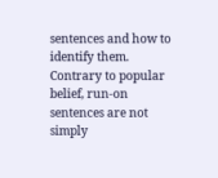sentences and how to identify them. Contrary to popular belief, run-on sentences are not simply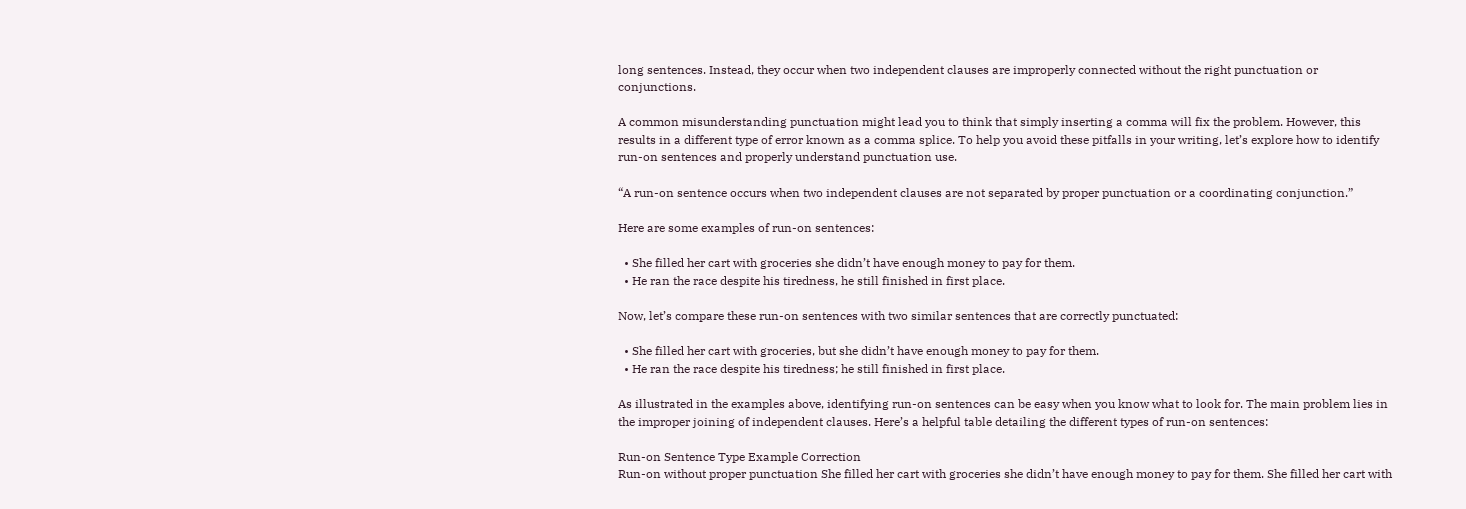long sentences. Instead, they occur when two independent clauses are improperly connected without the right punctuation or conjunctions.

A common misunderstanding punctuation might lead you to think that simply inserting a comma will fix the problem. However, this results in a different type of error known as a comma splice. To help you avoid these pitfalls in your writing, let’s explore how to identify run-on sentences and properly understand punctuation use.

“A run-on sentence occurs when two independent clauses are not separated by proper punctuation or a coordinating conjunction.”

Here are some examples of run-on sentences:

  • She filled her cart with groceries she didn’t have enough money to pay for them.
  • He ran the race despite his tiredness, he still finished in first place.

Now, let’s compare these run-on sentences with two similar sentences that are correctly punctuated:

  • She filled her cart with groceries, but she didn’t have enough money to pay for them.
  • He ran the race despite his tiredness; he still finished in first place.

As illustrated in the examples above, identifying run-on sentences can be easy when you know what to look for. The main problem lies in the improper joining of independent clauses. Here’s a helpful table detailing the different types of run-on sentences:

Run-on Sentence Type Example Correction
Run-on without proper punctuation She filled her cart with groceries she didn’t have enough money to pay for them. She filled her cart with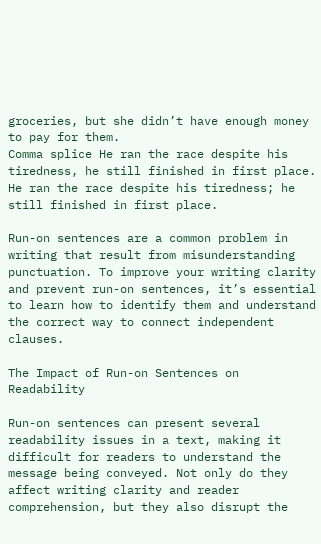groceries, but she didn’t have enough money to pay for them.
Comma splice He ran the race despite his tiredness, he still finished in first place. He ran the race despite his tiredness; he still finished in first place.

Run-on sentences are a common problem in writing that result from misunderstanding punctuation. To improve your writing clarity and prevent run-on sentences, it’s essential to learn how to identify them and understand the correct way to connect independent clauses.

The Impact of Run-on Sentences on Readability

Run-on sentences can present several readability issues in a text, making it difficult for readers to understand the message being conveyed. Not only do they affect writing clarity and reader comprehension, but they also disrupt the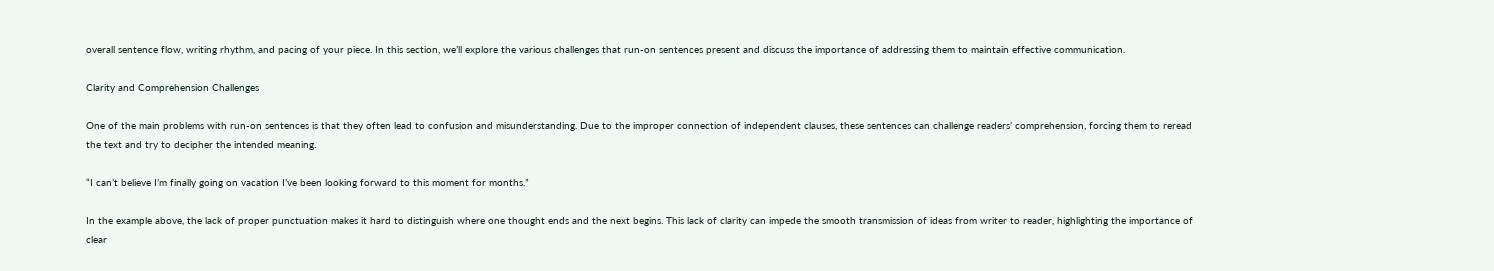overall sentence flow, writing rhythm, and pacing of your piece. In this section, we’ll explore the various challenges that run-on sentences present and discuss the importance of addressing them to maintain effective communication.

Clarity and Comprehension Challenges

One of the main problems with run-on sentences is that they often lead to confusion and misunderstanding. Due to the improper connection of independent clauses, these sentences can challenge readers’ comprehension, forcing them to reread the text and try to decipher the intended meaning.

“I can’t believe I’m finally going on vacation I’ve been looking forward to this moment for months.”

In the example above, the lack of proper punctuation makes it hard to distinguish where one thought ends and the next begins. This lack of clarity can impede the smooth transmission of ideas from writer to reader, highlighting the importance of clear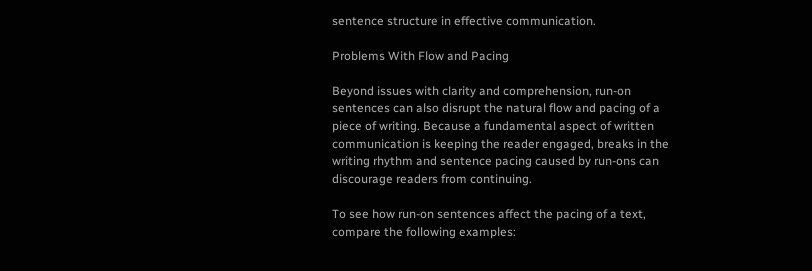sentence structure in effective communication.

Problems With Flow and Pacing

Beyond issues with clarity and comprehension, run-on sentences can also disrupt the natural flow and pacing of a piece of writing. Because a fundamental aspect of written communication is keeping the reader engaged, breaks in the writing rhythm and sentence pacing caused by run-ons can discourage readers from continuing.

To see how run-on sentences affect the pacing of a text, compare the following examples: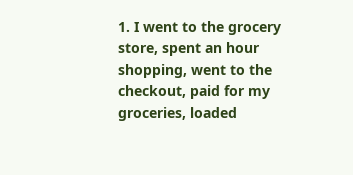1. I went to the grocery store, spent an hour shopping, went to the checkout, paid for my groceries, loaded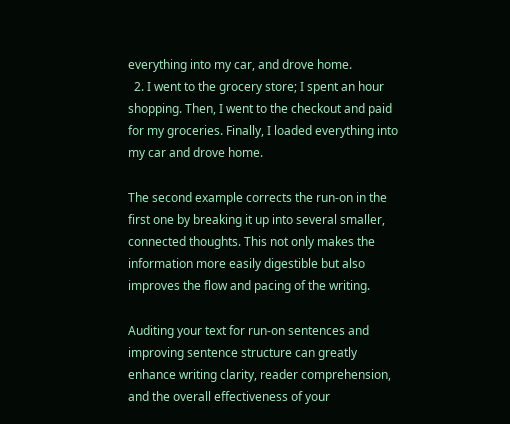everything into my car, and drove home.
  2. I went to the grocery store; I spent an hour shopping. Then, I went to the checkout and paid for my groceries. Finally, I loaded everything into my car and drove home.

The second example corrects the run-on in the first one by breaking it up into several smaller, connected thoughts. This not only makes the information more easily digestible but also improves the flow and pacing of the writing.

Auditing your text for run-on sentences and improving sentence structure can greatly enhance writing clarity, reader comprehension, and the overall effectiveness of your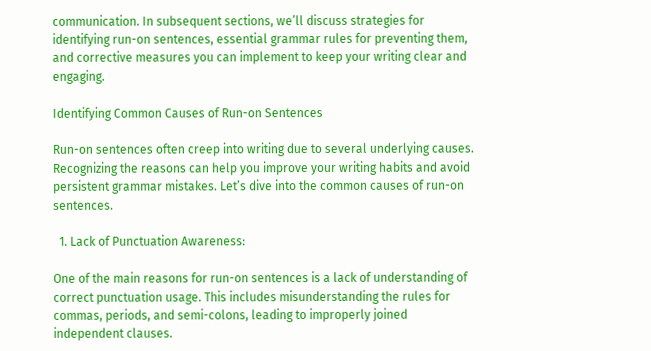communication. In subsequent sections, we’ll discuss strategies for identifying run-on sentences, essential grammar rules for preventing them, and corrective measures you can implement to keep your writing clear and engaging.

Identifying Common Causes of Run-on Sentences

Run-on sentences often creep into writing due to several underlying causes. Recognizing the reasons can help you improve your writing habits and avoid persistent grammar mistakes. Let’s dive into the common causes of run-on sentences.

  1. Lack of Punctuation Awareness:

One of the main reasons for run-on sentences is a lack of understanding of correct punctuation usage. This includes misunderstanding the rules for commas, periods, and semi-colons, leading to improperly joined independent clauses.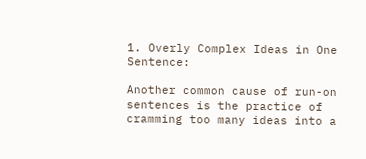1. Overly Complex Ideas in One Sentence:

Another common cause of run-on sentences is the practice of cramming too many ideas into a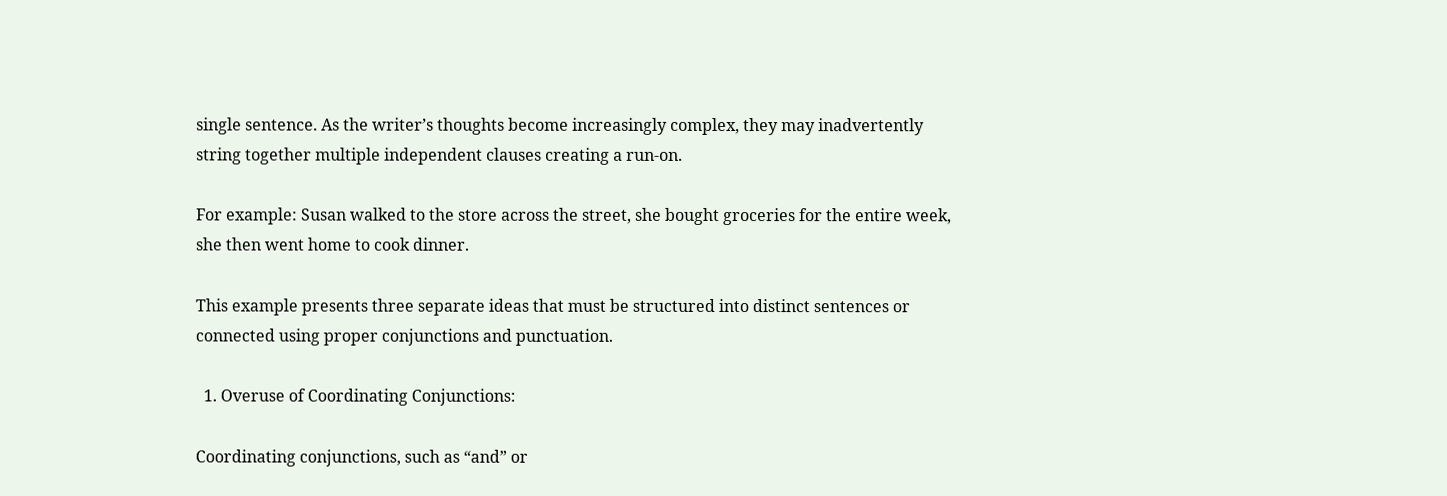single sentence. As the writer’s thoughts become increasingly complex, they may inadvertently string together multiple independent clauses creating a run-on.

For example: Susan walked to the store across the street, she bought groceries for the entire week, she then went home to cook dinner.

This example presents three separate ideas that must be structured into distinct sentences or connected using proper conjunctions and punctuation.

  1. Overuse of Coordinating Conjunctions:

Coordinating conjunctions, such as “and” or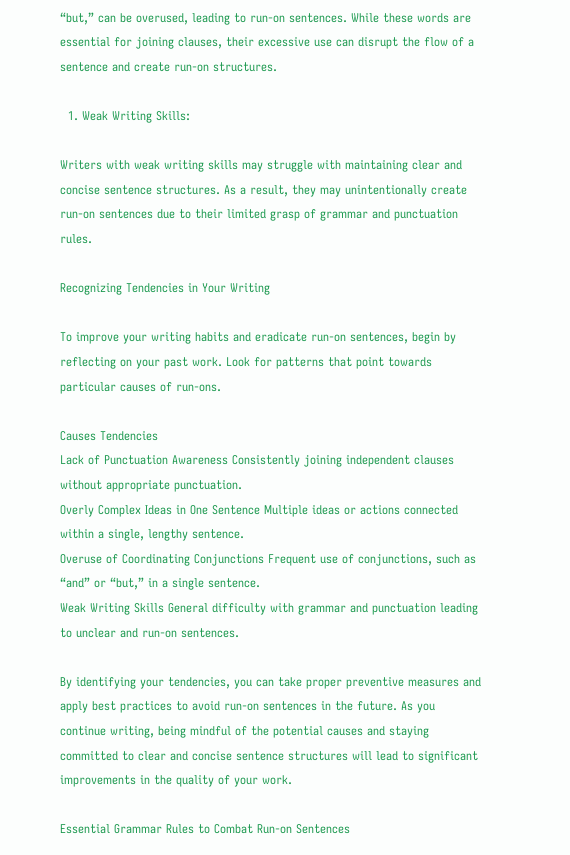“but,” can be overused, leading to run-on sentences. While these words are essential for joining clauses, their excessive use can disrupt the flow of a sentence and create run-on structures.

  1. Weak Writing Skills:

Writers with weak writing skills may struggle with maintaining clear and concise sentence structures. As a result, they may unintentionally create run-on sentences due to their limited grasp of grammar and punctuation rules.

Recognizing Tendencies in Your Writing

To improve your writing habits and eradicate run-on sentences, begin by reflecting on your past work. Look for patterns that point towards particular causes of run-ons.

Causes Tendencies
Lack of Punctuation Awareness Consistently joining independent clauses without appropriate punctuation.
Overly Complex Ideas in One Sentence Multiple ideas or actions connected within a single, lengthy sentence.
Overuse of Coordinating Conjunctions Frequent use of conjunctions, such as “and” or “but,” in a single sentence.
Weak Writing Skills General difficulty with grammar and punctuation leading to unclear and run-on sentences.

By identifying your tendencies, you can take proper preventive measures and apply best practices to avoid run-on sentences in the future. As you continue writing, being mindful of the potential causes and staying committed to clear and concise sentence structures will lead to significant improvements in the quality of your work.

Essential Grammar Rules to Combat Run-on Sentences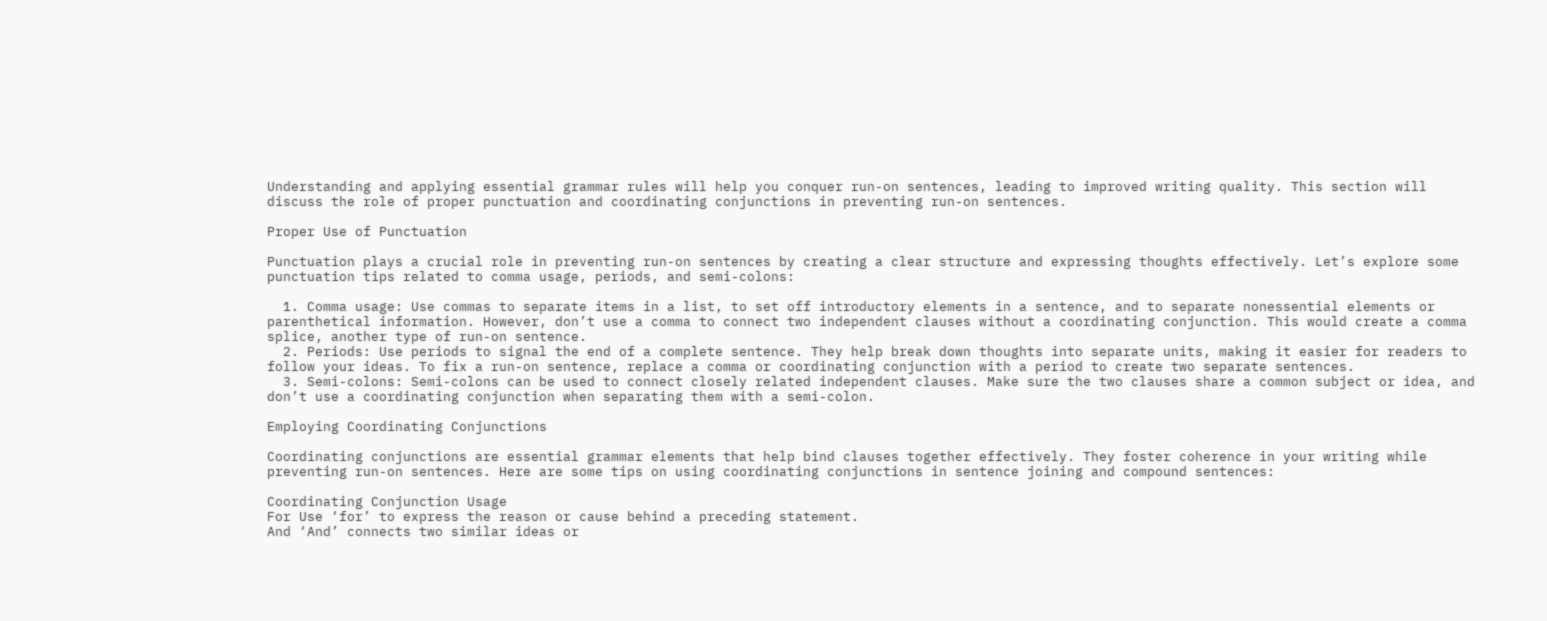Understanding and applying essential grammar rules will help you conquer run-on sentences, leading to improved writing quality. This section will discuss the role of proper punctuation and coordinating conjunctions in preventing run-on sentences.

Proper Use of Punctuation

Punctuation plays a crucial role in preventing run-on sentences by creating a clear structure and expressing thoughts effectively. Let’s explore some punctuation tips related to comma usage, periods, and semi-colons:

  1. Comma usage: Use commas to separate items in a list, to set off introductory elements in a sentence, and to separate nonessential elements or parenthetical information. However, don’t use a comma to connect two independent clauses without a coordinating conjunction. This would create a comma splice, another type of run-on sentence.
  2. Periods: Use periods to signal the end of a complete sentence. They help break down thoughts into separate units, making it easier for readers to follow your ideas. To fix a run-on sentence, replace a comma or coordinating conjunction with a period to create two separate sentences.
  3. Semi-colons: Semi-colons can be used to connect closely related independent clauses. Make sure the two clauses share a common subject or idea, and don’t use a coordinating conjunction when separating them with a semi-colon.

Employing Coordinating Conjunctions

Coordinating conjunctions are essential grammar elements that help bind clauses together effectively. They foster coherence in your writing while preventing run-on sentences. Here are some tips on using coordinating conjunctions in sentence joining and compound sentences:

Coordinating Conjunction Usage
For Use ‘for’ to express the reason or cause behind a preceding statement.
And ‘And’ connects two similar ideas or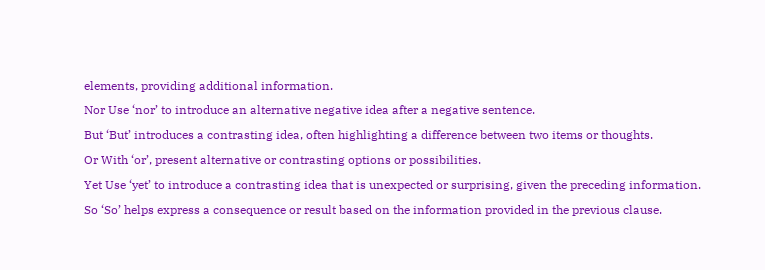elements, providing additional information.
Nor Use ‘nor’ to introduce an alternative negative idea after a negative sentence.
But ‘But’ introduces a contrasting idea, often highlighting a difference between two items or thoughts.
Or With ‘or’, present alternative or contrasting options or possibilities.
Yet Use ‘yet’ to introduce a contrasting idea that is unexpected or surprising, given the preceding information.
So ‘So’ helps express a consequence or result based on the information provided in the previous clause.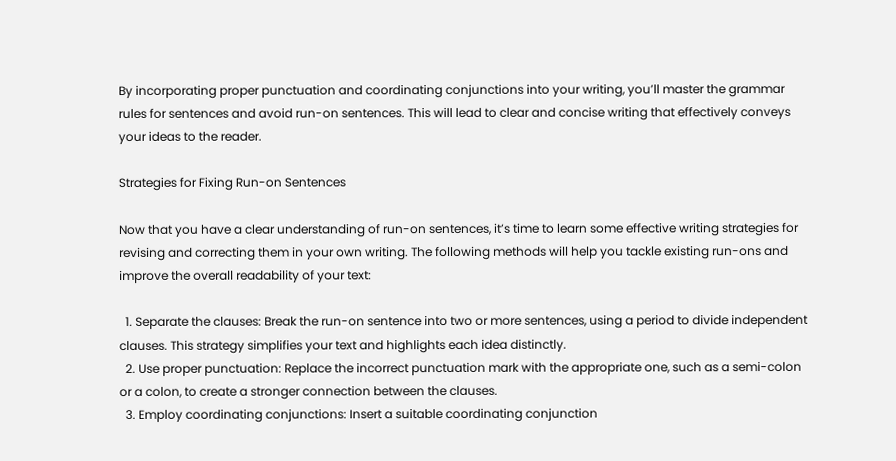By incorporating proper punctuation and coordinating conjunctions into your writing, you’ll master the grammar rules for sentences and avoid run-on sentences. This will lead to clear and concise writing that effectively conveys your ideas to the reader.

Strategies for Fixing Run-on Sentences

Now that you have a clear understanding of run-on sentences, it’s time to learn some effective writing strategies for revising and correcting them in your own writing. The following methods will help you tackle existing run-ons and improve the overall readability of your text:

  1. Separate the clauses: Break the run-on sentence into two or more sentences, using a period to divide independent clauses. This strategy simplifies your text and highlights each idea distinctly.
  2. Use proper punctuation: Replace the incorrect punctuation mark with the appropriate one, such as a semi-colon or a colon, to create a stronger connection between the clauses.
  3. Employ coordinating conjunctions: Insert a suitable coordinating conjunction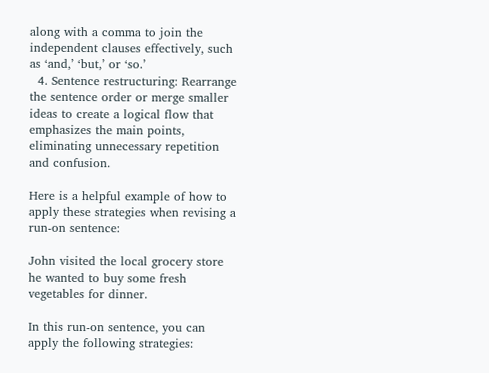along with a comma to join the independent clauses effectively, such as ‘and,’ ‘but,’ or ‘so.’
  4. Sentence restructuring: Rearrange the sentence order or merge smaller ideas to create a logical flow that emphasizes the main points, eliminating unnecessary repetition and confusion.

Here is a helpful example of how to apply these strategies when revising a run-on sentence:

John visited the local grocery store he wanted to buy some fresh vegetables for dinner.

In this run-on sentence, you can apply the following strategies: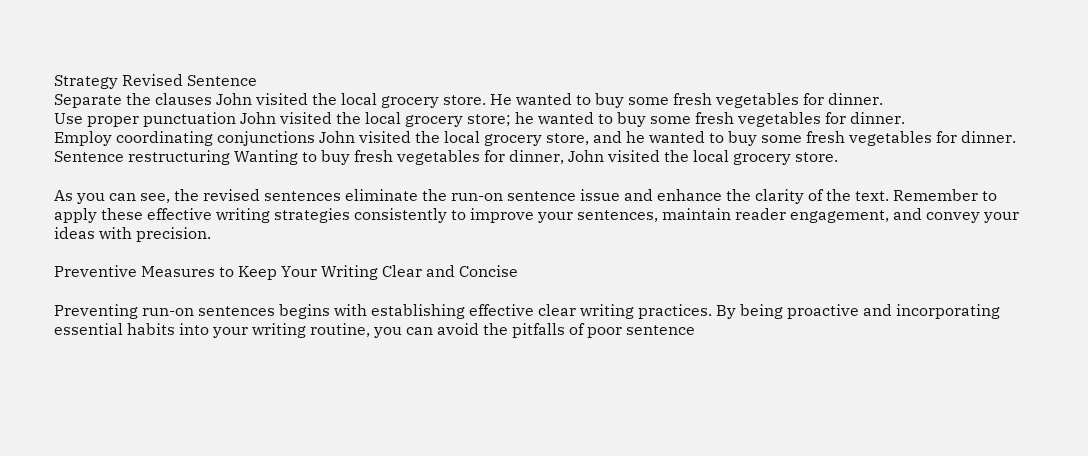Strategy Revised Sentence
Separate the clauses John visited the local grocery store. He wanted to buy some fresh vegetables for dinner.
Use proper punctuation John visited the local grocery store; he wanted to buy some fresh vegetables for dinner.
Employ coordinating conjunctions John visited the local grocery store, and he wanted to buy some fresh vegetables for dinner.
Sentence restructuring Wanting to buy fresh vegetables for dinner, John visited the local grocery store.

As you can see, the revised sentences eliminate the run-on sentence issue and enhance the clarity of the text. Remember to apply these effective writing strategies consistently to improve your sentences, maintain reader engagement, and convey your ideas with precision.

Preventive Measures to Keep Your Writing Clear and Concise

Preventing run-on sentences begins with establishing effective clear writing practices. By being proactive and incorporating essential habits into your writing routine, you can avoid the pitfalls of poor sentence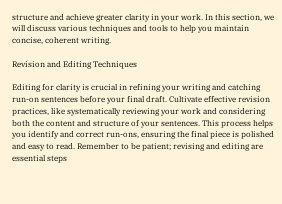structure and achieve greater clarity in your work. In this section, we will discuss various techniques and tools to help you maintain concise, coherent writing.

Revision and Editing Techniques

Editing for clarity is crucial in refining your writing and catching run-on sentences before your final draft. Cultivate effective revision practices, like systematically reviewing your work and considering both the content and structure of your sentences. This process helps you identify and correct run-ons, ensuring the final piece is polished and easy to read. Remember to be patient; revising and editing are essential steps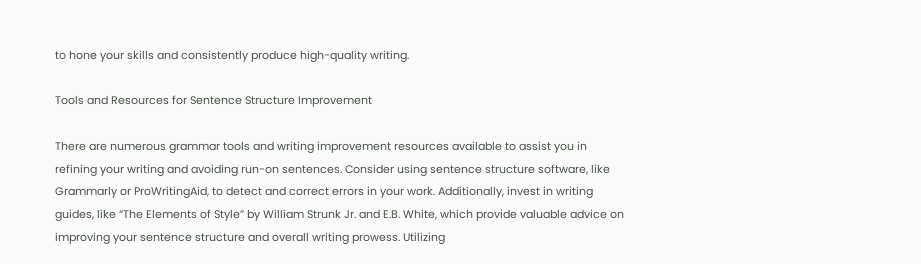to hone your skills and consistently produce high-quality writing.

Tools and Resources for Sentence Structure Improvement

There are numerous grammar tools and writing improvement resources available to assist you in refining your writing and avoiding run-on sentences. Consider using sentence structure software, like Grammarly or ProWritingAid, to detect and correct errors in your work. Additionally, invest in writing guides, like “The Elements of Style” by William Strunk Jr. and E.B. White, which provide valuable advice on improving your sentence structure and overall writing prowess. Utilizing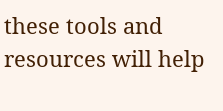these tools and resources will help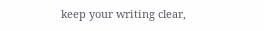keep your writing clear,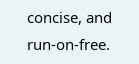concise, and run-on-free.